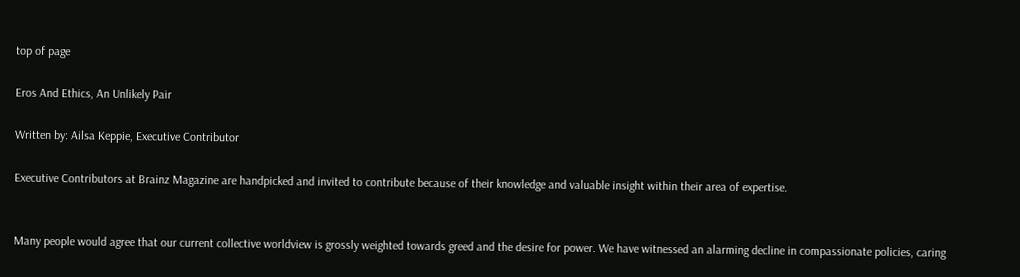top of page

Eros And Ethics, An Unlikely Pair

Written by: Ailsa Keppie, Executive Contributor

Executive Contributors at Brainz Magazine are handpicked and invited to contribute because of their knowledge and valuable insight within their area of expertise.


Many people would agree that our current collective worldview is grossly weighted towards greed and the desire for power. We have witnessed an alarming decline in compassionate policies, caring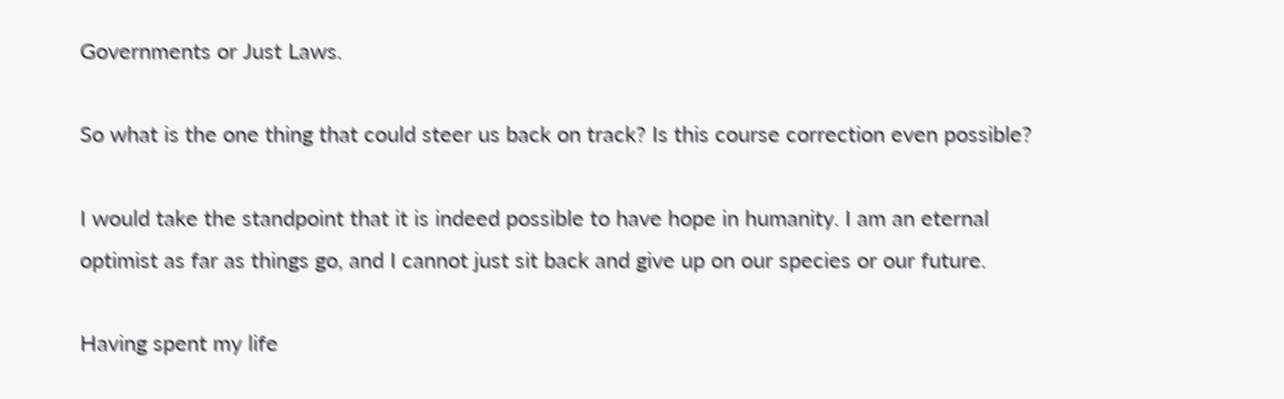Governments or Just Laws.

So what is the one thing that could steer us back on track? Is this course correction even possible?

I would take the standpoint that it is indeed possible to have hope in humanity. I am an eternal optimist as far as things go, and I cannot just sit back and give up on our species or our future.

Having spent my life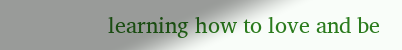learning how to love and be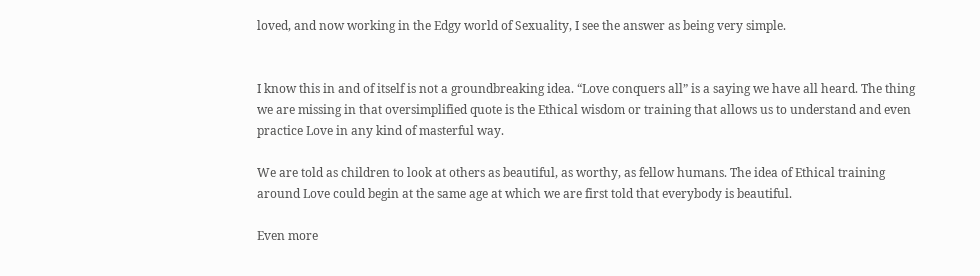loved, and now working in the Edgy world of Sexuality, I see the answer as being very simple.


I know this in and of itself is not a groundbreaking idea. “Love conquers all” is a saying we have all heard. The thing we are missing in that oversimplified quote is the Ethical wisdom or training that allows us to understand and even practice Love in any kind of masterful way.

We are told as children to look at others as beautiful, as worthy, as fellow humans. The idea of Ethical training around Love could begin at the same age at which we are first told that everybody is beautiful.

Even more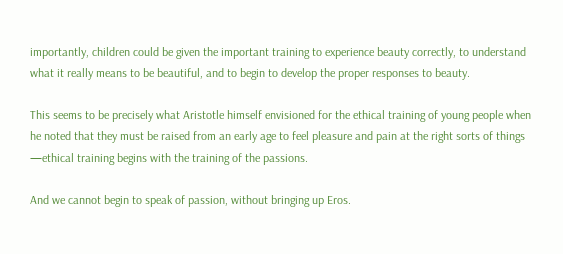importantly, children could be given the important training to experience beauty correctly, to understand what it really means to be beautiful, and to begin to develop the proper responses to beauty.

This seems to be precisely what Aristotle himself envisioned for the ethical training of young people when he noted that they must be raised from an early age to feel pleasure and pain at the right sorts of things —ethical training begins with the training of the passions.

And we cannot begin to speak of passion, without bringing up Eros.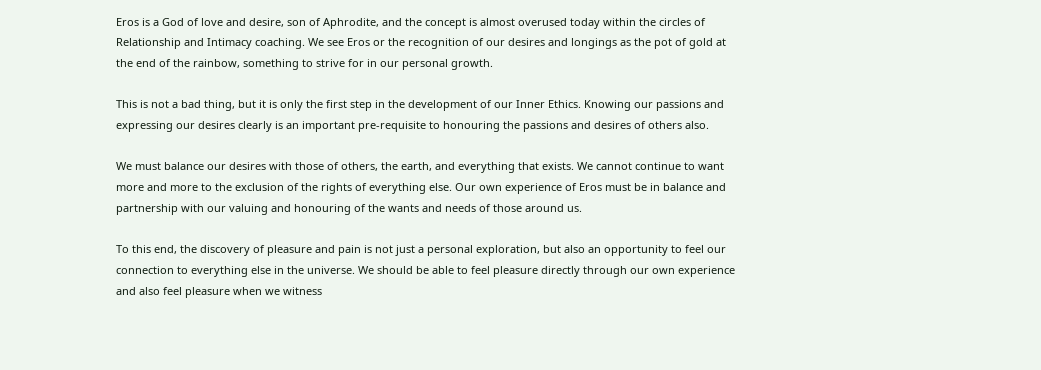Eros is a God of love and desire, son of Aphrodite, and the concept is almost overused today within the circles of Relationship and Intimacy coaching. We see Eros or the recognition of our desires and longings as the pot of gold at the end of the rainbow, something to strive for in our personal growth.

This is not a bad thing, but it is only the first step in the development of our Inner Ethics. Knowing our passions and expressing our desires clearly is an important pre-requisite to honouring the passions and desires of others also.

We must balance our desires with those of others, the earth, and everything that exists. We cannot continue to want more and more to the exclusion of the rights of everything else. Our own experience of Eros must be in balance and partnership with our valuing and honouring of the wants and needs of those around us.

To this end, the discovery of pleasure and pain is not just a personal exploration, but also an opportunity to feel our connection to everything else in the universe. We should be able to feel pleasure directly through our own experience and also feel pleasure when we witness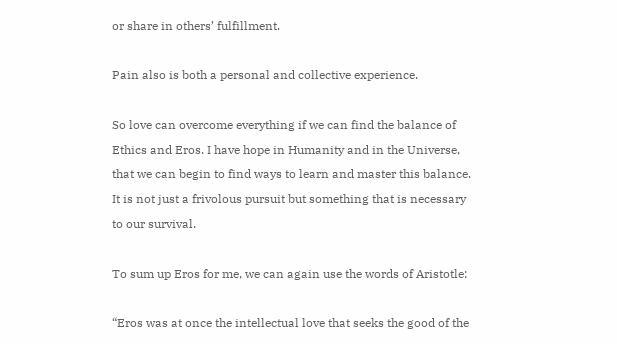or share in others’ fulfillment.

Pain also is both a personal and collective experience.

So love can overcome everything if we can find the balance of Ethics and Eros. I have hope in Humanity and in the Universe, that we can begin to find ways to learn and master this balance. It is not just a frivolous pursuit but something that is necessary to our survival.

To sum up Eros for me, we can again use the words of Aristotle:

“Eros was at once the intellectual love that seeks the good of the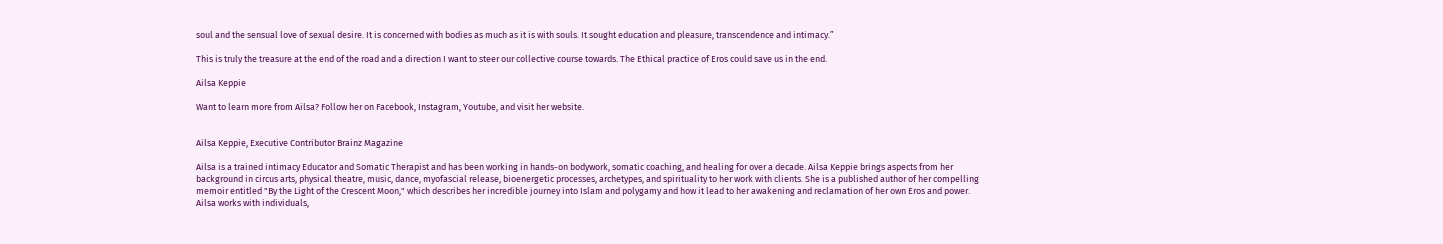soul and the sensual love of sexual desire. It is concerned with bodies as much as it is with souls. It sought education and pleasure, transcendence and intimacy.”

This is truly the treasure at the end of the road and a direction I want to steer our collective course towards. The Ethical practice of Eros could save us in the end.

Ailsa Keppie

Want to learn more from Ailsa? Follow her on Facebook, Instagram, Youtube, and visit her website.


Ailsa Keppie, Executive Contributor Brainz Magazine

Ailsa is a trained intimacy Educator and Somatic Therapist and has been working in hands-on bodywork, somatic coaching, and healing for over a decade. Ailsa Keppie brings aspects from her background in circus arts, physical theatre, music, dance, myofascial release, bioenergetic processes, archetypes, and spirituality to her work with clients. She is a published author of her compelling memoir entitled "By the Light of the Crescent Moon," which describes her incredible journey into Islam and polygamy and how it lead to her awakening and reclamation of her own Eros and power. Ailsa works with individuals,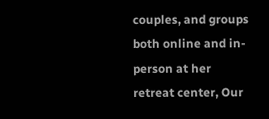couples, and groups both online and in-person at her retreat center, Our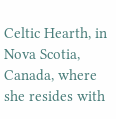Celtic Hearth, in Nova Scotia, Canada, where she resides with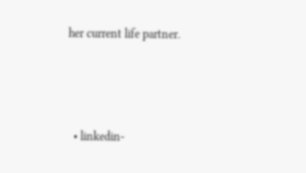her current life partner.



  • linkedin-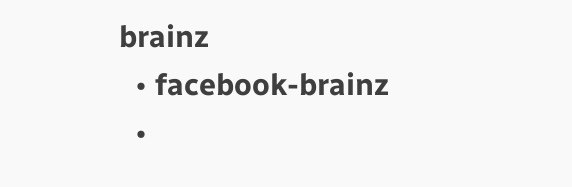brainz
  • facebook-brainz
  •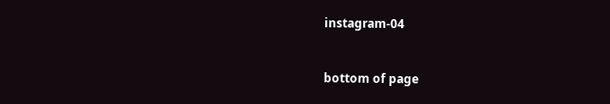instagram-04


bottom of page